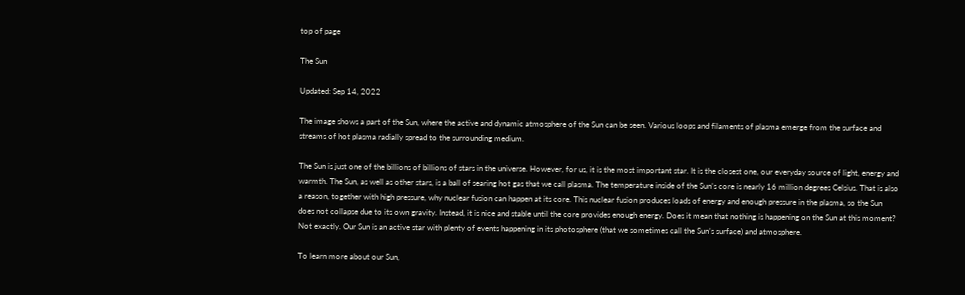top of page

The Sun

Updated: Sep 14, 2022

The image shows a part of the Sun, where the active and dynamic atmosphere of the Sun can be seen. Various loops and filaments of plasma emerge from the surface and streams of hot plasma radially spread to the surrounding medium.

The Sun is just one of the billions of billions of stars in the universe. However, for us, it is the most important star. It is the closest one, our everyday source of light, energy and warmth. The Sun, as well as other stars, is a ball of searing hot gas that we call plasma. The temperature inside of the Sun’s core is nearly 16 million degrees Celsius. That is also a reason, together with high pressure, why nuclear fusion can happen at its core. This nuclear fusion produces loads of energy and enough pressure in the plasma, so the Sun does not collapse due to its own gravity. Instead, it is nice and stable until the core provides enough energy. Does it mean that nothing is happening on the Sun at this moment? Not exactly. Our Sun is an active star with plenty of events happening in its photosphere (that we sometimes call the Sun’s surface) and atmosphere.

To learn more about our Sun,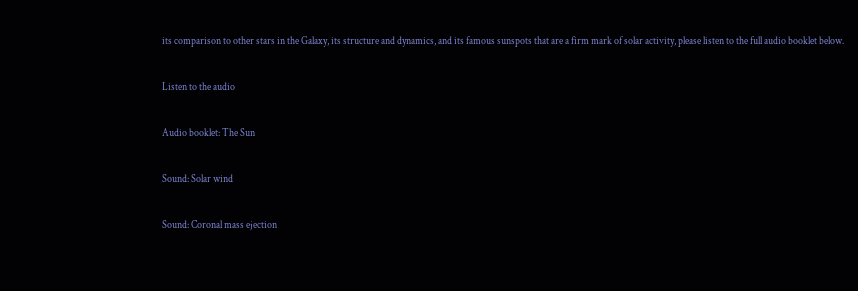its comparison to other stars in the Galaxy, its structure and dynamics, and its famous sunspots that are a firm mark of solar activity, please listen to the full audio booklet below.

Listen to the audio

Audio booklet: The Sun

Sound: Solar wind

Sound: Coronal mass ejection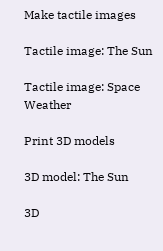Make tactile images

Tactile image: The Sun

Tactile image: Space Weather

Print 3D models

3D model: The Sun

3D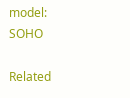model: SOHO

Related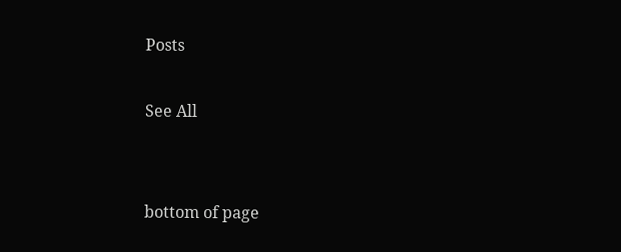Posts

See All


bottom of page